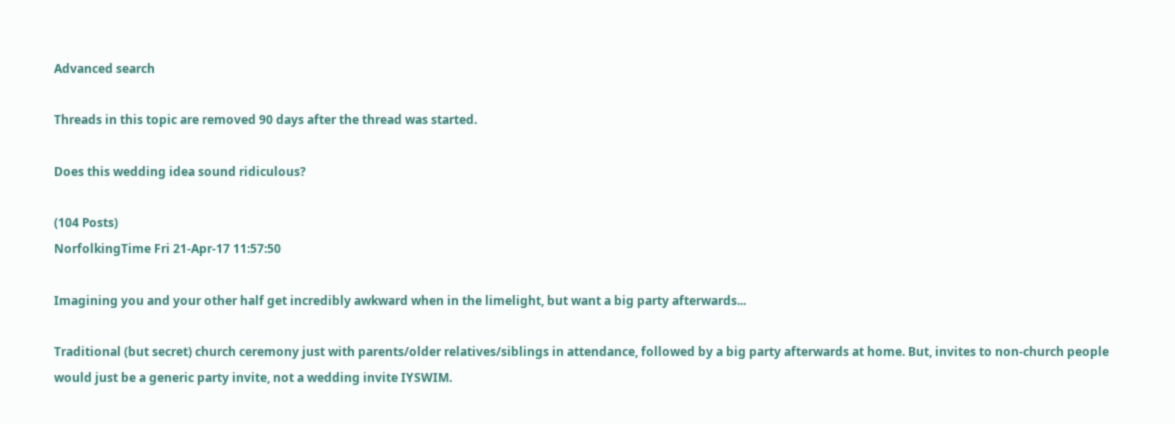Advanced search

Threads in this topic are removed 90 days after the thread was started.

Does this wedding idea sound ridiculous?

(104 Posts)
NorfolkingTime Fri 21-Apr-17 11:57:50

Imagining you and your other half get incredibly awkward when in the limelight, but want a big party afterwards...

Traditional (but secret) church ceremony just with parents/older relatives/siblings in attendance, followed by a big party afterwards at home. But, invites to non-church people would just be a generic party invite, not a wedding invite IYSWIM.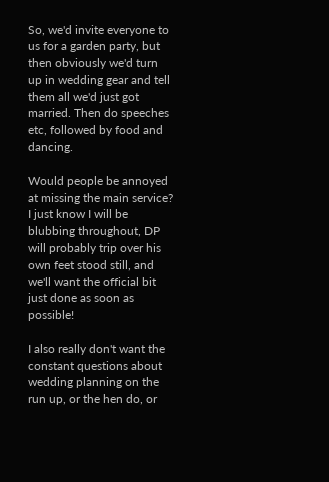So, we'd invite everyone to us for a garden party, but then obviously we'd turn up in wedding gear and tell them all we'd just got married. Then do speeches etc, followed by food and dancing.

Would people be annoyed at missing the main service? I just know I will be blubbing throughout, DP will probably trip over his own feet stood still, and we'll want the official bit just done as soon as possible!

I also really don't want the constant questions about wedding planning on the run up, or the hen do, or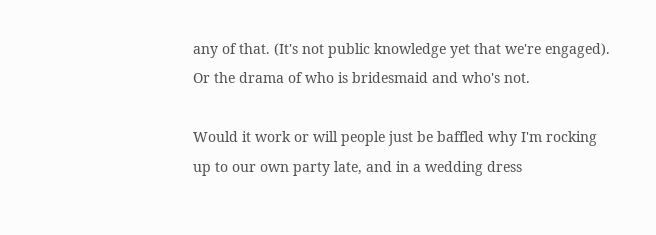any of that. (It's not public knowledge yet that we're engaged). Or the drama of who is bridesmaid and who's not.

Would it work or will people just be baffled why I'm rocking up to our own party late, and in a wedding dress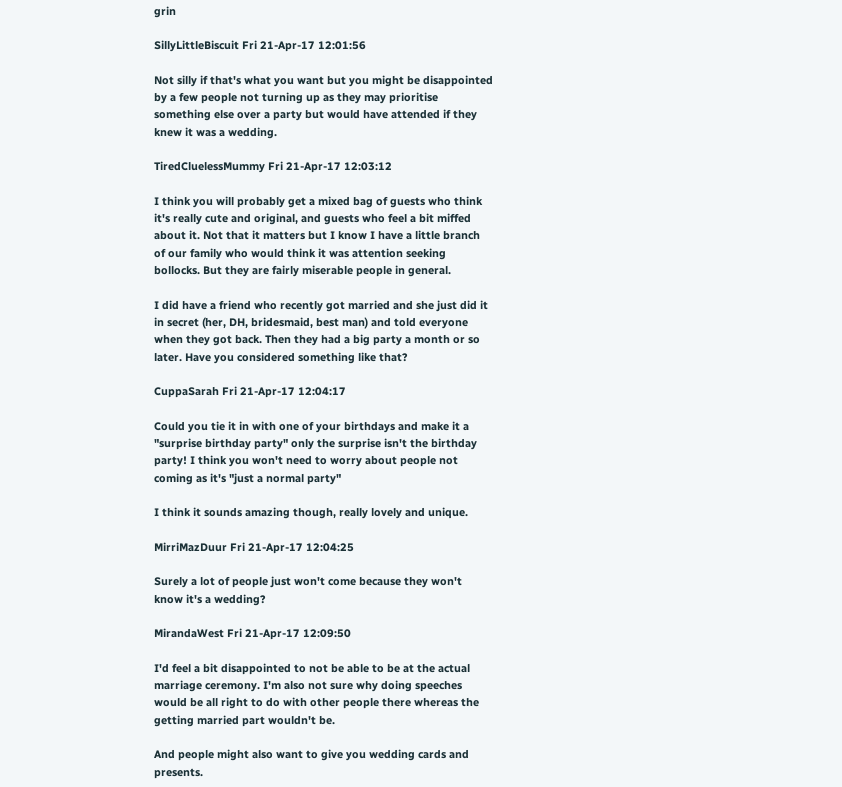grin

SillyLittleBiscuit Fri 21-Apr-17 12:01:56

Not silly if that's what you want but you might be disappointed by a few people not turning up as they may prioritise something else over a party but would have attended if they knew it was a wedding.

TiredCluelessMummy Fri 21-Apr-17 12:03:12

I think you will probably get a mixed bag of guests who think it's really cute and original, and guests who feel a bit miffed about it. Not that it matters but I know I have a little branch of our family who would think it was attention seeking bollocks. But they are fairly miserable people in general.

I did have a friend who recently got married and she just did it in secret (her, DH, bridesmaid, best man) and told everyone when they got back. Then they had a big party a month or so later. Have you considered something like that?

CuppaSarah Fri 21-Apr-17 12:04:17

Could you tie it in with one of your birthdays and make it a "surprise birthday party" only the surprise isn't the birthday party! I think you won't need to worry about people not coming as it's "just a normal party"

I think it sounds amazing though, really lovely and unique.

MirriMazDuur Fri 21-Apr-17 12:04:25

Surely a lot of people just won't come because they won't know it's a wedding?

MirandaWest Fri 21-Apr-17 12:09:50

I'd feel a bit disappointed to not be able to be at the actual marriage ceremony. I'm also not sure why doing speeches would be all right to do with other people there whereas the getting married part wouldn't be.

And people might also want to give you wedding cards and presents.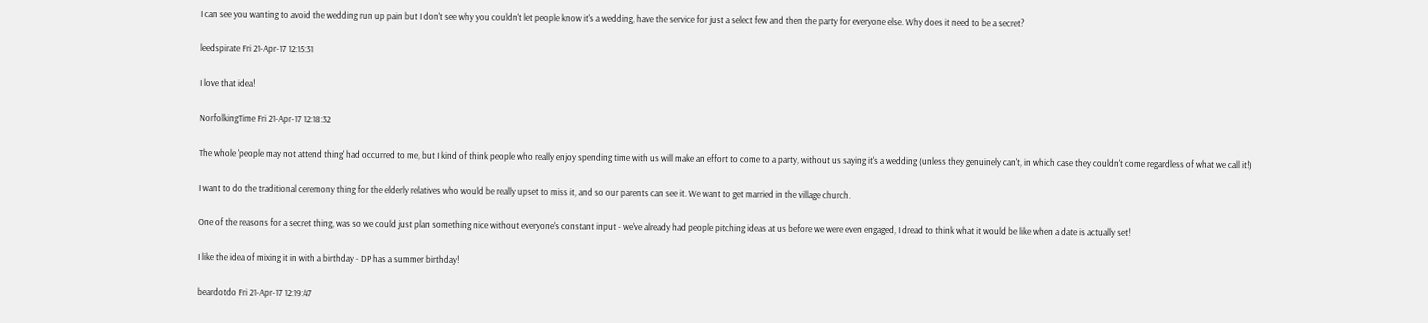I can see you wanting to avoid the wedding run up pain but I don't see why you couldn't let people know it's a wedding, have the service for just a select few and then the party for everyone else. Why does it need to be a secret?

leedspirate Fri 21-Apr-17 12:15:31

I love that idea!

NorfolkingTime Fri 21-Apr-17 12:18:32

The whole 'people may not attend thing' had occurred to me, but I kind of think people who really enjoy spending time with us will make an effort to come to a party, without us saying it's a wedding (unless they genuinely can't, in which case they couldn't come regardless of what we call it!)

I want to do the traditional ceremony thing for the elderly relatives who would be really upset to miss it, and so our parents can see it. We want to get married in the village church.

One of the reasons for a secret thing, was so we could just plan something nice without everyone's constant input - we've already had people pitching ideas at us before we were even engaged, I dread to think what it would be like when a date is actually set!

I like the idea of mixing it in with a birthday - DP has a summer birthday!

beardotdo Fri 21-Apr-17 12:19:47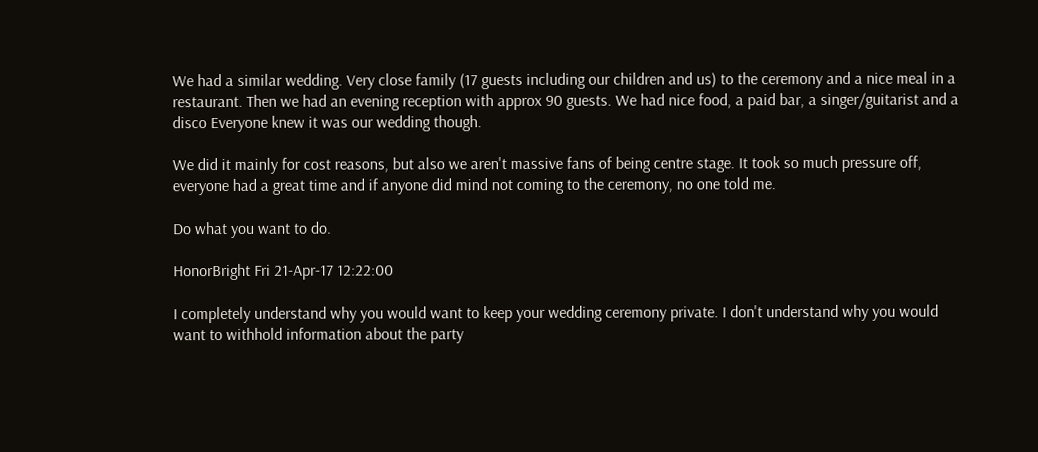We had a similar wedding. Very close family (17 guests including our children and us) to the ceremony and a nice meal in a restaurant. Then we had an evening reception with approx 90 guests. We had nice food, a paid bar, a singer/guitarist and a disco Everyone knew it was our wedding though.

We did it mainly for cost reasons, but also we aren't massive fans of being centre stage. It took so much pressure off, everyone had a great time and if anyone did mind not coming to the ceremony, no one told me.

Do what you want to do.

HonorBright Fri 21-Apr-17 12:22:00

I completely understand why you would want to keep your wedding ceremony private. I don't understand why you would want to withhold information about the party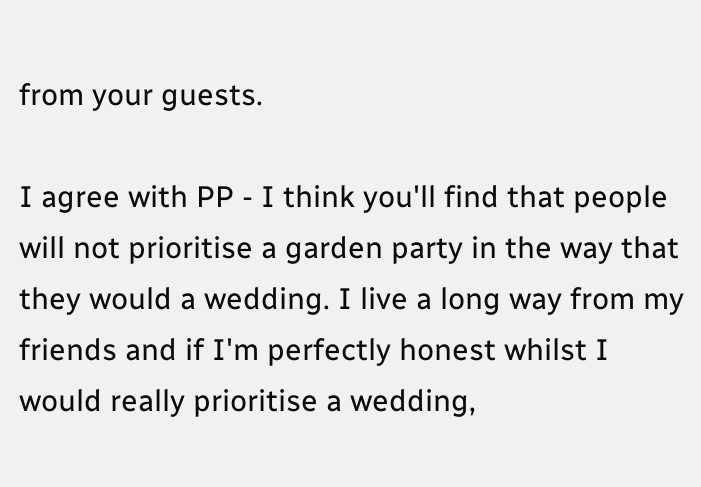from your guests.

I agree with PP - I think you'll find that people will not prioritise a garden party in the way that they would a wedding. I live a long way from my friends and if I'm perfectly honest whilst I would really prioritise a wedding,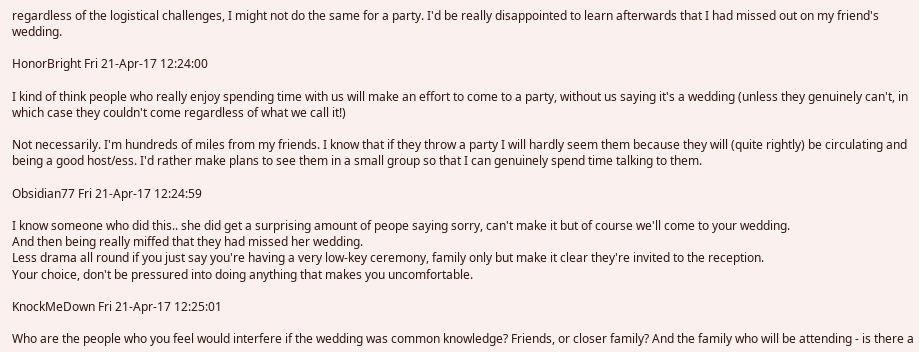regardless of the logistical challenges, I might not do the same for a party. I'd be really disappointed to learn afterwards that I had missed out on my friend's wedding.

HonorBright Fri 21-Apr-17 12:24:00

I kind of think people who really enjoy spending time with us will make an effort to come to a party, without us saying it's a wedding (unless they genuinely can't, in which case they couldn't come regardless of what we call it!)

Not necessarily. I'm hundreds of miles from my friends. I know that if they throw a party I will hardly seem them because they will (quite rightly) be circulating and being a good host/ess. I'd rather make plans to see them in a small group so that I can genuinely spend time talking to them.

Obsidian77 Fri 21-Apr-17 12:24:59

I know someone who did this.. she did get a surprising amount of peope saying sorry, can't make it but of course we'll come to your wedding.
And then being really miffed that they had missed her wedding.
Less drama all round if you just say you're having a very low-key ceremony, family only but make it clear they're invited to the reception.
Your choice, don't be pressured into doing anything that makes you uncomfortable.

KnockMeDown Fri 21-Apr-17 12:25:01

Who are the people who you feel would interfere if the wedding was common knowledge? Friends, or closer family? And the family who will be attending - is there a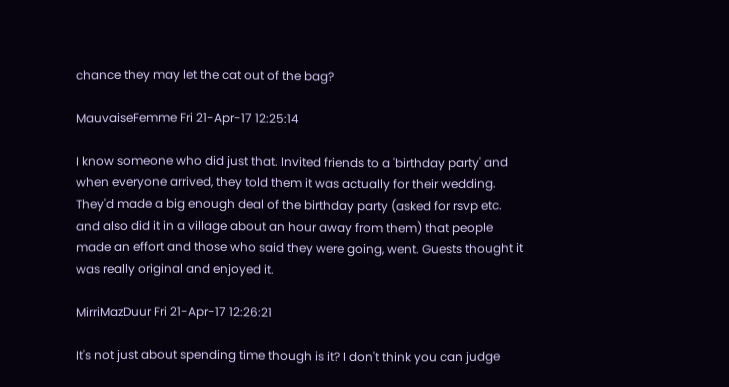chance they may let the cat out of the bag?

MauvaiseFemme Fri 21-Apr-17 12:25:14

I know someone who did just that. Invited friends to a 'birthday party' and when everyone arrived, they told them it was actually for their wedding. They'd made a big enough deal of the birthday party (asked for rsvp etc. and also did it in a village about an hour away from them) that people made an effort and those who said they were going, went. Guests thought it was really original and enjoyed it.

MirriMazDuur Fri 21-Apr-17 12:26:21

It's not just about spending time though is it? I don't think you can judge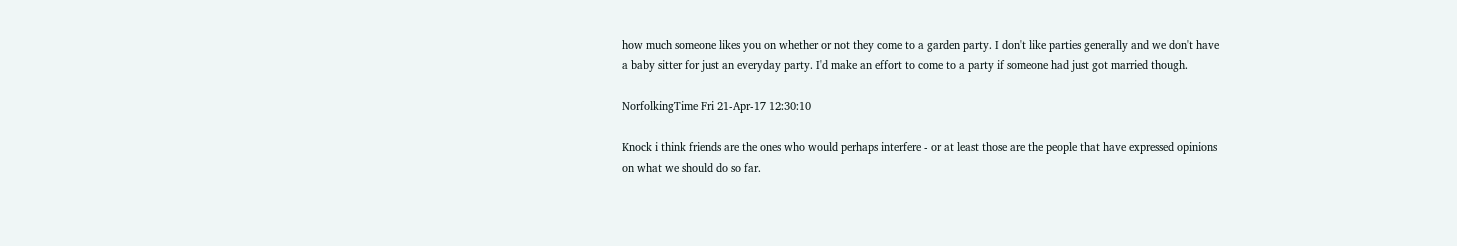how much someone likes you on whether or not they come to a garden party. I don't like parties generally and we don't have a baby sitter for just an everyday party. I'd make an effort to come to a party if someone had just got married though.

NorfolkingTime Fri 21-Apr-17 12:30:10

Knock i think friends are the ones who would perhaps interfere - or at least those are the people that have expressed opinions on what we should do so far.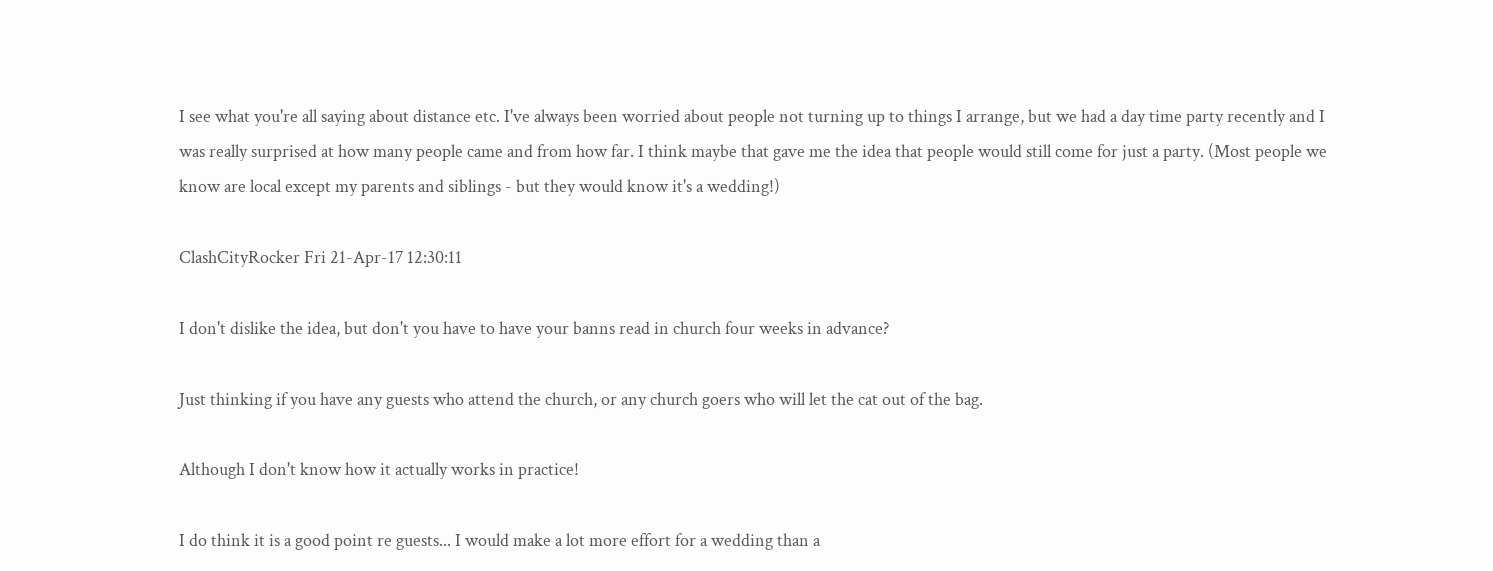I see what you're all saying about distance etc. I've always been worried about people not turning up to things I arrange, but we had a day time party recently and I was really surprised at how many people came and from how far. I think maybe that gave me the idea that people would still come for just a party. (Most people we know are local except my parents and siblings - but they would know it's a wedding!)

ClashCityRocker Fri 21-Apr-17 12:30:11

I don't dislike the idea, but don't you have to have your banns read in church four weeks in advance?

Just thinking if you have any guests who attend the church, or any church goers who will let the cat out of the bag.

Although I don't know how it actually works in practice!

I do think it is a good point re guests... I would make a lot more effort for a wedding than a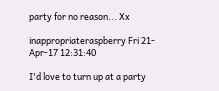party for no reason... Xx

inappropriateraspberry Fri 21-Apr-17 12:31:40

I'd love to turn up at a party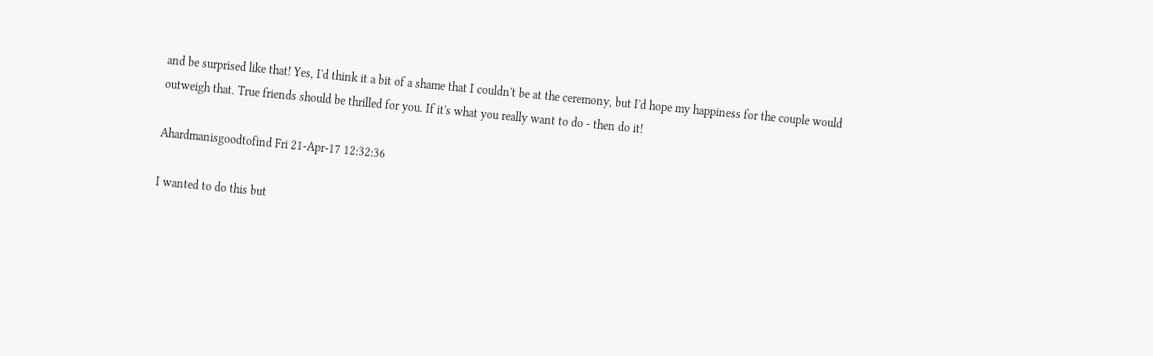and be surprised like that! Yes, I'd think it a bit of a shame that I couldn't be at the ceremony, but I'd hope my happiness for the couple would outweigh that. True friends should be thrilled for you. If it's what you really want to do - then do it!

Ahardmanisgoodtofind Fri 21-Apr-17 12:32:36

I wanted to do this but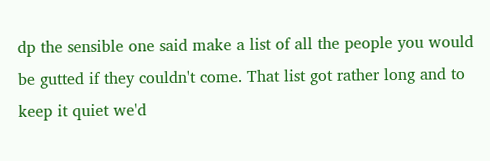dp the sensible one said make a list of all the people you would be gutted if they couldn't come. That list got rather long and to keep it quiet we'd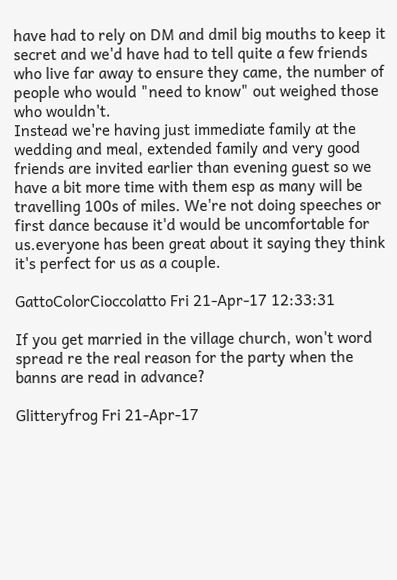have had to rely on DM and dmil big mouths to keep it secret and we'd have had to tell quite a few friends who live far away to ensure they came, the number of people who would "need to know" out weighed those who wouldn't.
Instead we're having just immediate family at the wedding and meal, extended family and very good friends are invited earlier than evening guest so we have a bit more time with them esp as many will be travelling 100s of miles. We're not doing speeches or first dance because it'd would be uncomfortable for us.everyone has been great about it saying they think it's perfect for us as a couple.

GattoColorCioccolatto Fri 21-Apr-17 12:33:31

If you get married in the village church, won't word spread re the real reason for the party when the banns are read in advance?

Glitteryfrog Fri 21-Apr-17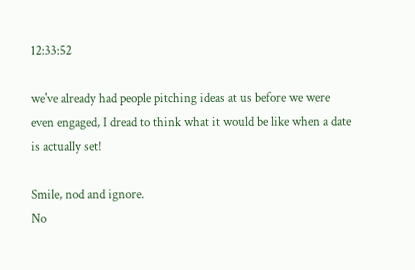12:33:52

we've already had people pitching ideas at us before we were even engaged, I dread to think what it would be like when a date is actually set!

Smile, nod and ignore.
No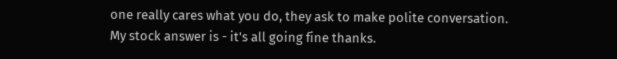one really cares what you do, they ask to make polite conversation.
My stock answer is - it's all going fine thanks.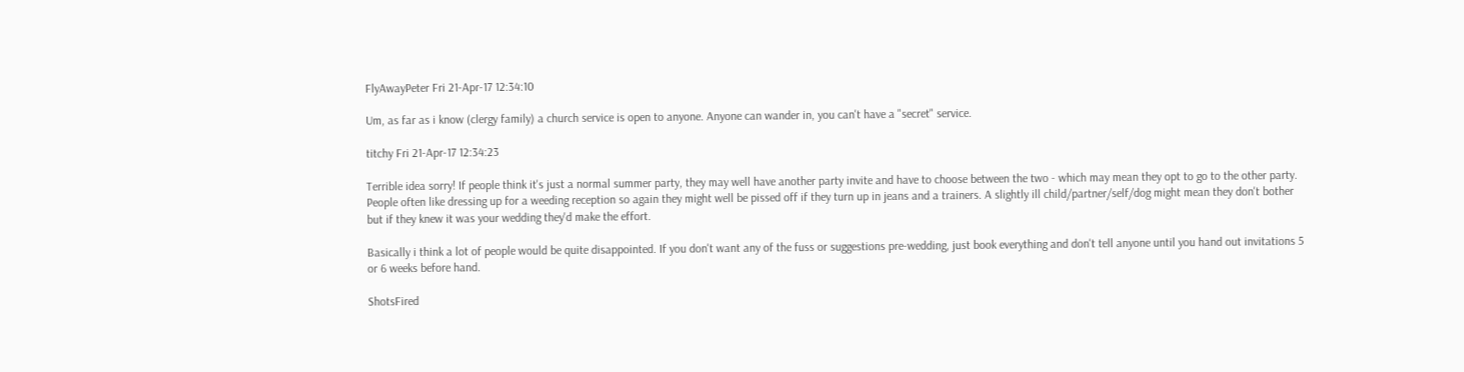FlyAwayPeter Fri 21-Apr-17 12:34:10

Um, as far as i know (clergy family) a church service is open to anyone. Anyone can wander in, you can't have a "secret" service.

titchy Fri 21-Apr-17 12:34:23

Terrible idea sorry! If people think it's just a normal summer party, they may well have another party invite and have to choose between the two - which may mean they opt to go to the other party. People often like dressing up for a weeding reception so again they might well be pissed off if they turn up in jeans and a trainers. A slightly ill child/partner/self/dog might mean they don't bother but if they knew it was your wedding they'd make the effort.

Basically i think a lot of people would be quite disappointed. If you don't want any of the fuss or suggestions pre-wedding, just book everything and don't tell anyone until you hand out invitations 5 or 6 weeks before hand.

ShotsFired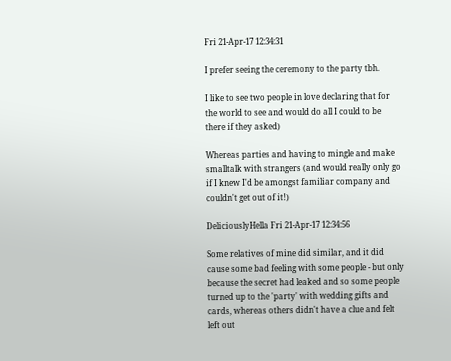Fri 21-Apr-17 12:34:31

I prefer seeing the ceremony to the party tbh.

I like to see two people in love declaring that for the world to see and would do all I could to be there if they asked)

Whereas parties and having to mingle and make smalltalk with strangers (and would really only go if I knew I'd be amongst familiar company and couldn't get out of it!)

DeliciouslyHella Fri 21-Apr-17 12:34:56

Some relatives of mine did similar, and it did cause some bad feeling with some people - but only because the secret had leaked and so some people turned up to the 'party' with wedding gifts and cards, whereas others didn't have a clue and felt left out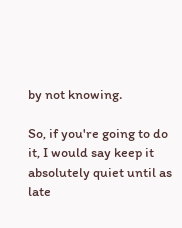by not knowing.

So, if you're going to do it, I would say keep it absolutely quiet until as late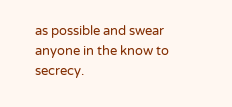as possible and swear anyone in the know to secrecy.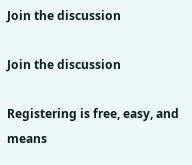Join the discussion

Join the discussion

Registering is free, easy, and means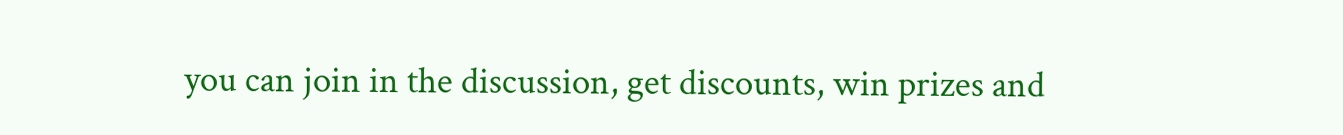you can join in the discussion, get discounts, win prizes and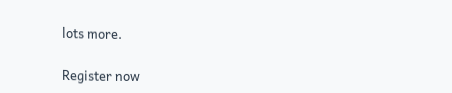lots more.

Register now